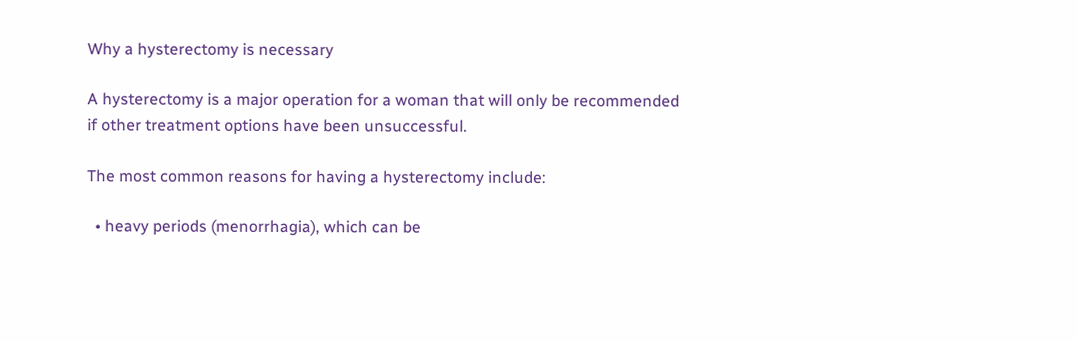Why a hysterectomy is necessary

A hysterectomy is a major operation for a woman that will only be recommended if other treatment options have been unsuccessful.

The most common reasons for having a hysterectomy include:

  • heavy periods (menorrhagia), which can be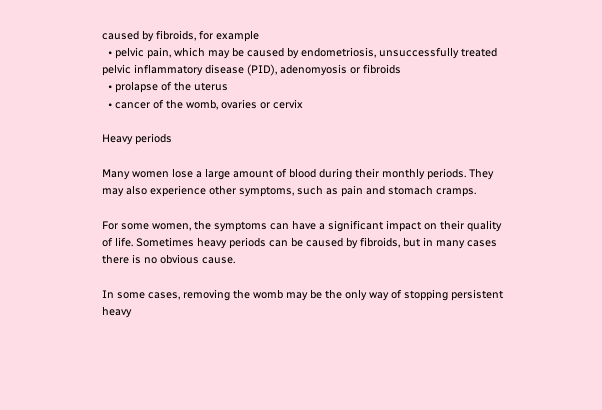caused by fibroids, for example
  • pelvic pain, which may be caused by endometriosis, unsuccessfully treated pelvic inflammatory disease (PID), adenomyosis or fibroids
  • prolapse of the uterus
  • cancer of the womb, ovaries or cervix

Heavy periods

Many women lose a large amount of blood during their monthly periods. They may also experience other symptoms, such as pain and stomach cramps.

For some women, the symptoms can have a significant impact on their quality of life. Sometimes heavy periods can be caused by fibroids, but in many cases there is no obvious cause.

In some cases, removing the womb may be the only way of stopping persistent heavy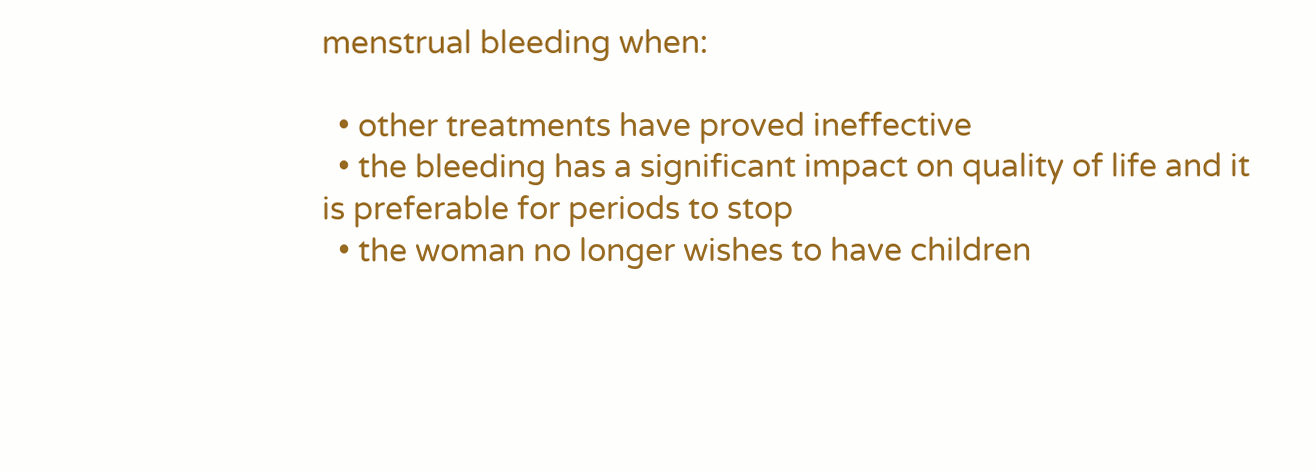menstrual bleeding when:

  • other treatments have proved ineffective
  • the bleeding has a significant impact on quality of life and it is preferable for periods to stop
  • the woman no longer wishes to have children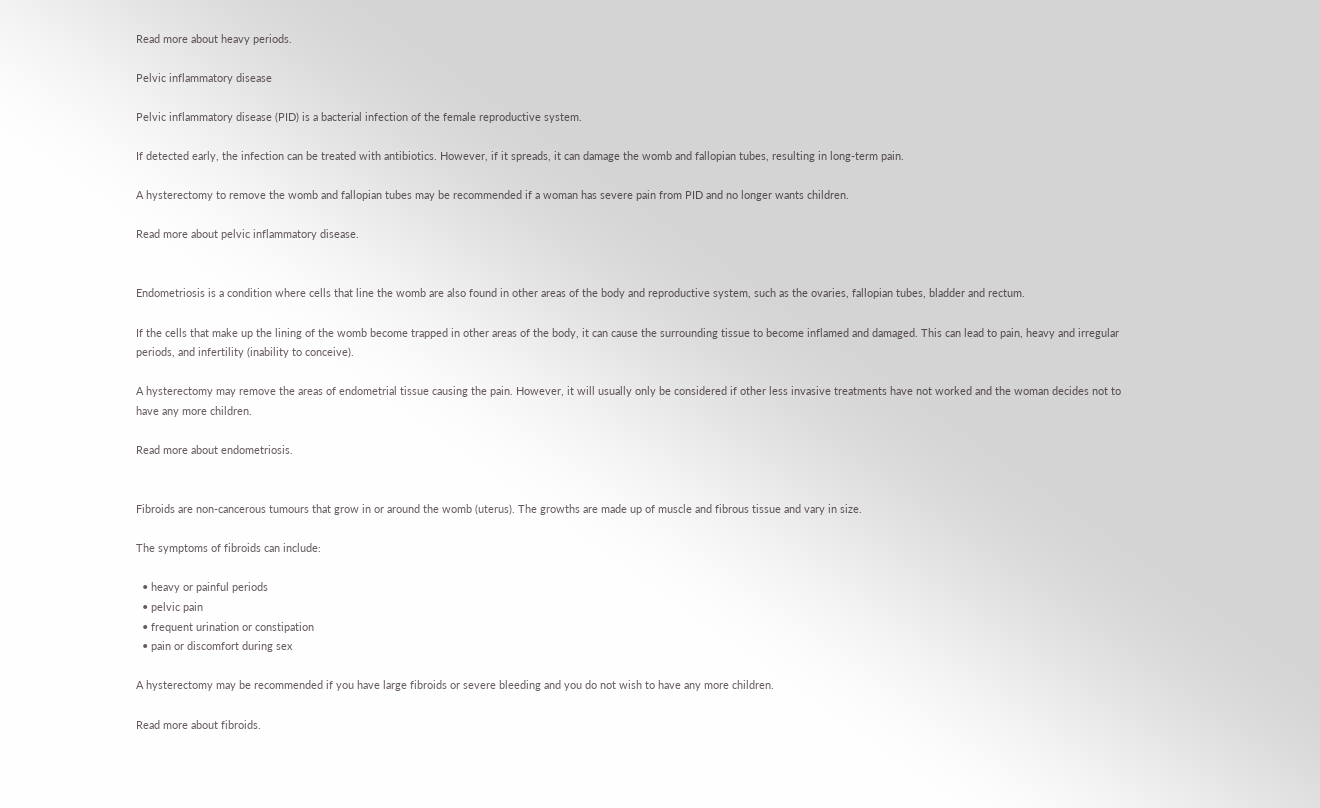Read more about heavy periods.

Pelvic inflammatory disease

Pelvic inflammatory disease (PID) is a bacterial infection of the female reproductive system.

If detected early, the infection can be treated with antibiotics. However, if it spreads, it can damage the womb and fallopian tubes, resulting in long-term pain.

A hysterectomy to remove the womb and fallopian tubes may be recommended if a woman has severe pain from PID and no longer wants children.

Read more about pelvic inflammatory disease.


Endometriosis is a condition where cells that line the womb are also found in other areas of the body and reproductive system, such as the ovaries, fallopian tubes, bladder and rectum.

If the cells that make up the lining of the womb become trapped in other areas of the body, it can cause the surrounding tissue to become inflamed and damaged. This can lead to pain, heavy and irregular periods, and infertility (inability to conceive).

A hysterectomy may remove the areas of endometrial tissue causing the pain. However, it will usually only be considered if other less invasive treatments have not worked and the woman decides not to have any more children.

Read more about endometriosis.


Fibroids are non-cancerous tumours that grow in or around the womb (uterus). The growths are made up of muscle and fibrous tissue and vary in size.

The symptoms of fibroids can include:

  • heavy or painful periods
  • pelvic pain
  • frequent urination or constipation
  • pain or discomfort during sex

A hysterectomy may be recommended if you have large fibroids or severe bleeding and you do not wish to have any more children.

Read more about fibroids.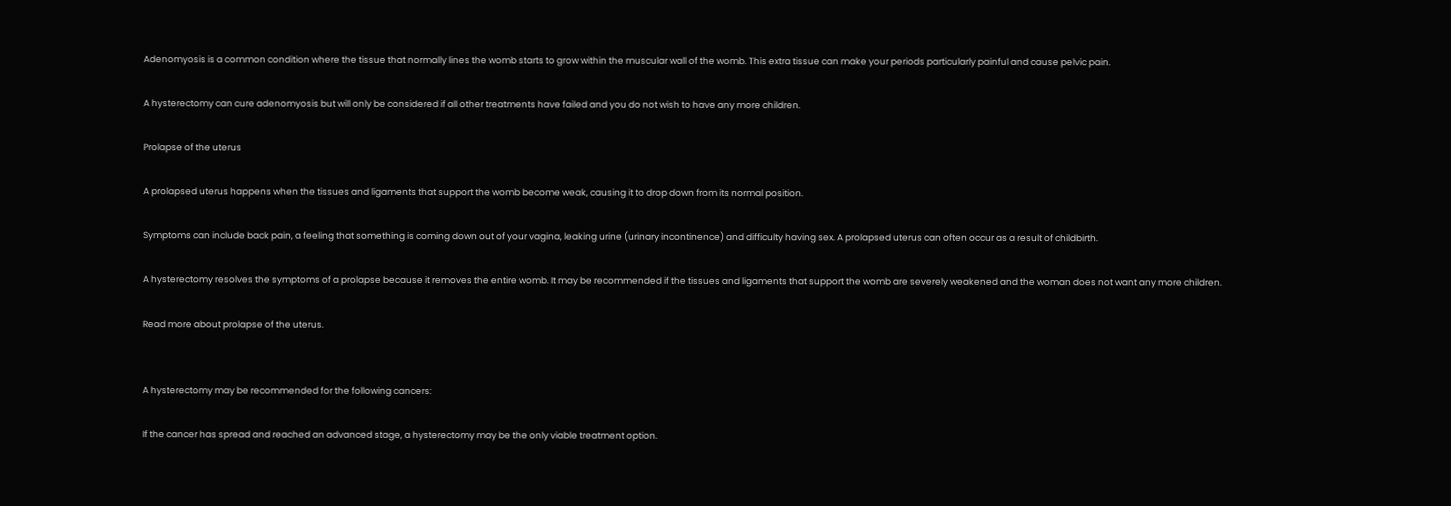Adenomyosis is a common condition where the tissue that normally lines the womb starts to grow within the muscular wall of the womb. This extra tissue can make your periods particularly painful and cause pelvic pain.

A hysterectomy can cure adenomyosis but will only be considered if all other treatments have failed and you do not wish to have any more children.

Prolapse of the uterus

A prolapsed uterus happens when the tissues and ligaments that support the womb become weak, causing it to drop down from its normal position.

Symptoms can include back pain, a feeling that something is coming down out of your vagina, leaking urine (urinary incontinence) and difficulty having sex. A prolapsed uterus can often occur as a result of childbirth.

A hysterectomy resolves the symptoms of a prolapse because it removes the entire womb. It may be recommended if the tissues and ligaments that support the womb are severely weakened and the woman does not want any more children.

Read more about prolapse of the uterus.


A hysterectomy may be recommended for the following cancers:

If the cancer has spread and reached an advanced stage, a hysterectomy may be the only viable treatment option.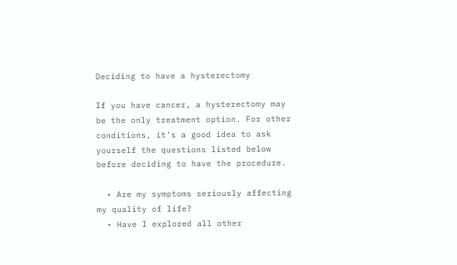Deciding to have a hysterectomy

If you have cancer, a hysterectomy may be the only treatment option. For other conditions, it's a good idea to ask yourself the questions listed below before deciding to have the procedure.

  • Are my symptoms seriously affecting my quality of life?
  • Have I explored all other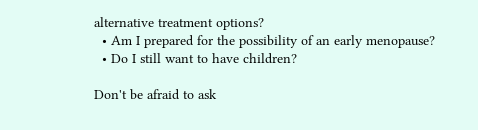alternative treatment options?
  • Am I prepared for the possibility of an early menopause?
  • Do I still want to have children?

Don't be afraid to ask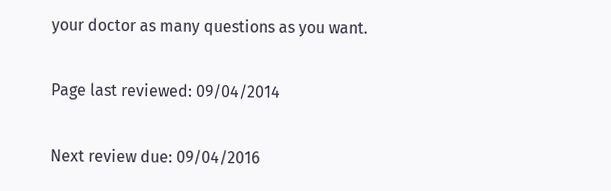your doctor as many questions as you want.

Page last reviewed: 09/04/2014

Next review due: 09/04/2016